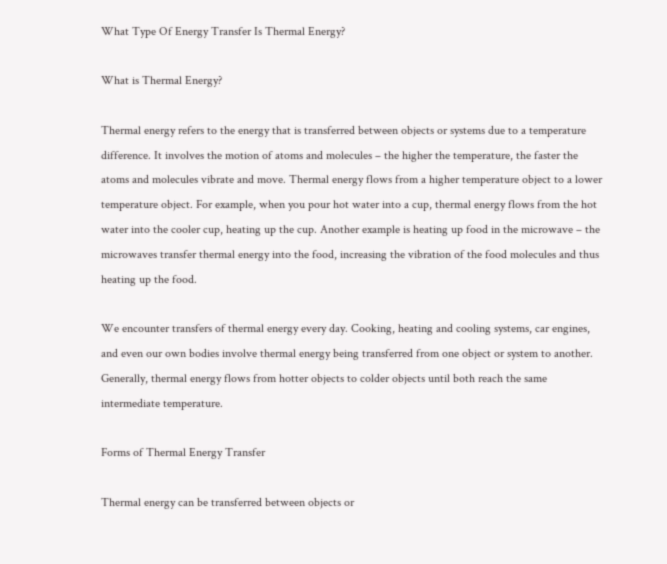What Type Of Energy Transfer Is Thermal Energy?

What is Thermal Energy?

Thermal energy refers to the energy that is transferred between objects or systems due to a temperature difference. It involves the motion of atoms and molecules – the higher the temperature, the faster the atoms and molecules vibrate and move. Thermal energy flows from a higher temperature object to a lower temperature object. For example, when you pour hot water into a cup, thermal energy flows from the hot water into the cooler cup, heating up the cup. Another example is heating up food in the microwave – the microwaves transfer thermal energy into the food, increasing the vibration of the food molecules and thus heating up the food.

We encounter transfers of thermal energy every day. Cooking, heating and cooling systems, car engines, and even our own bodies involve thermal energy being transferred from one object or system to another. Generally, thermal energy flows from hotter objects to colder objects until both reach the same intermediate temperature.

Forms of Thermal Energy Transfer

Thermal energy can be transferred between objects or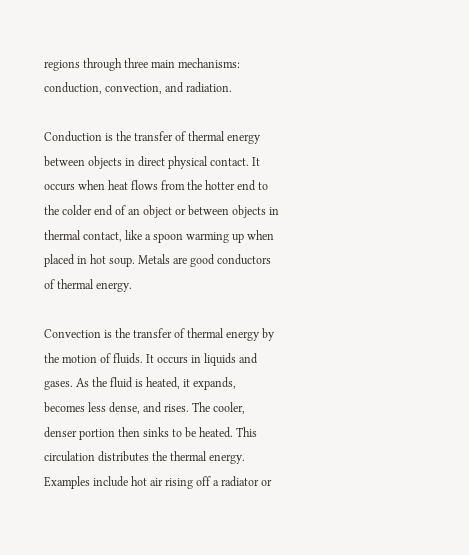regions through three main mechanisms: conduction, convection, and radiation.

Conduction is the transfer of thermal energy between objects in direct physical contact. It occurs when heat flows from the hotter end to the colder end of an object or between objects in thermal contact, like a spoon warming up when placed in hot soup. Metals are good conductors of thermal energy.

Convection is the transfer of thermal energy by the motion of fluids. It occurs in liquids and gases. As the fluid is heated, it expands, becomes less dense, and rises. The cooler, denser portion then sinks to be heated. This circulation distributes the thermal energy. Examples include hot air rising off a radiator or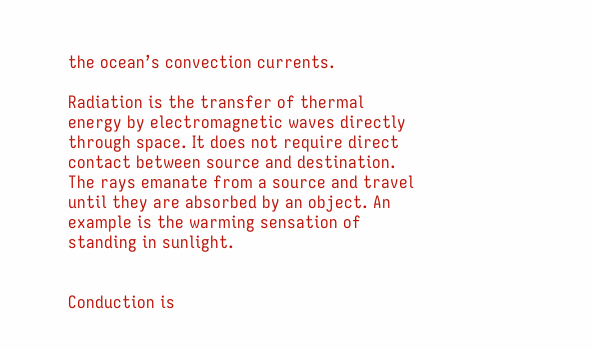the ocean’s convection currents.

Radiation is the transfer of thermal energy by electromagnetic waves directly through space. It does not require direct contact between source and destination. The rays emanate from a source and travel until they are absorbed by an object. An example is the warming sensation of standing in sunlight.


Conduction is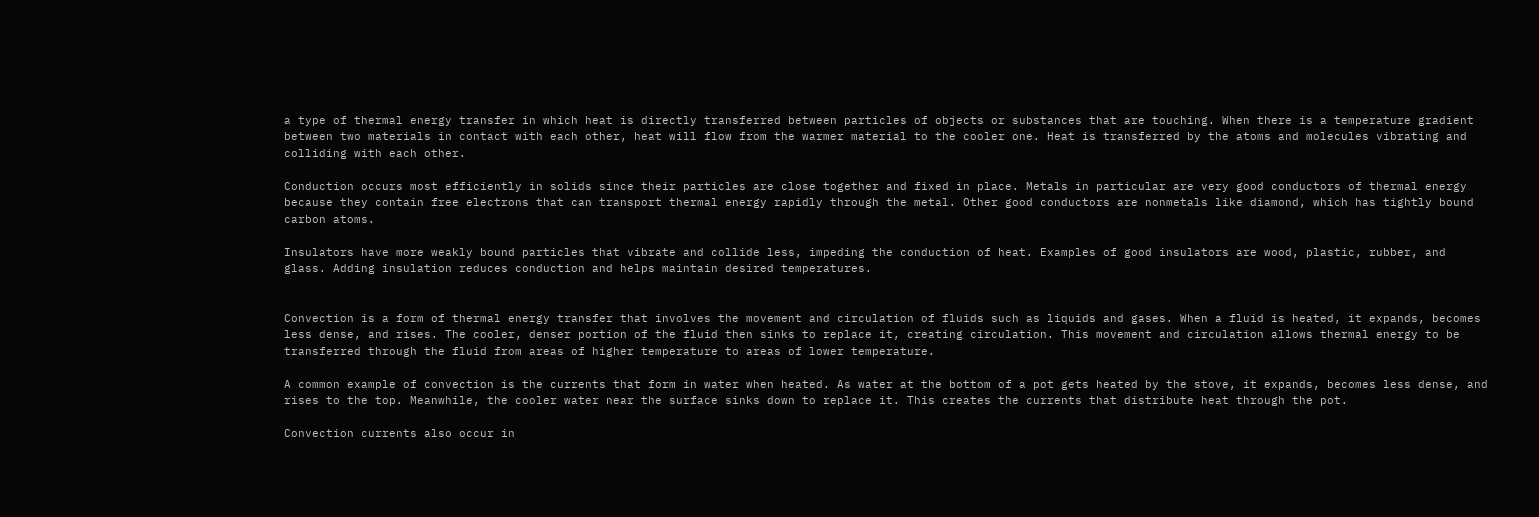a type of thermal energy transfer in which heat is directly transferred between particles of objects or substances that are touching. When there is a temperature gradient between two materials in contact with each other, heat will flow from the warmer material to the cooler one. Heat is transferred by the atoms and molecules vibrating and colliding with each other.

Conduction occurs most efficiently in solids since their particles are close together and fixed in place. Metals in particular are very good conductors of thermal energy because they contain free electrons that can transport thermal energy rapidly through the metal. Other good conductors are nonmetals like diamond, which has tightly bound carbon atoms.

Insulators have more weakly bound particles that vibrate and collide less, impeding the conduction of heat. Examples of good insulators are wood, plastic, rubber, and glass. Adding insulation reduces conduction and helps maintain desired temperatures.


Convection is a form of thermal energy transfer that involves the movement and circulation of fluids such as liquids and gases. When a fluid is heated, it expands, becomes less dense, and rises. The cooler, denser portion of the fluid then sinks to replace it, creating circulation. This movement and circulation allows thermal energy to be transferred through the fluid from areas of higher temperature to areas of lower temperature.

A common example of convection is the currents that form in water when heated. As water at the bottom of a pot gets heated by the stove, it expands, becomes less dense, and rises to the top. Meanwhile, the cooler water near the surface sinks down to replace it. This creates the currents that distribute heat through the pot.

Convection currents also occur in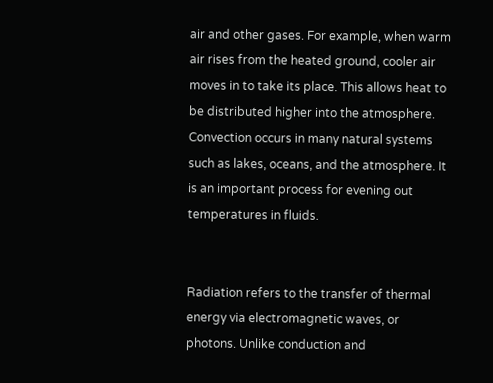air and other gases. For example, when warm air rises from the heated ground, cooler air moves in to take its place. This allows heat to be distributed higher into the atmosphere. Convection occurs in many natural systems such as lakes, oceans, and the atmosphere. It is an important process for evening out temperatures in fluids.


Radiation refers to the transfer of thermal energy via electromagnetic waves, or photons. Unlike conduction and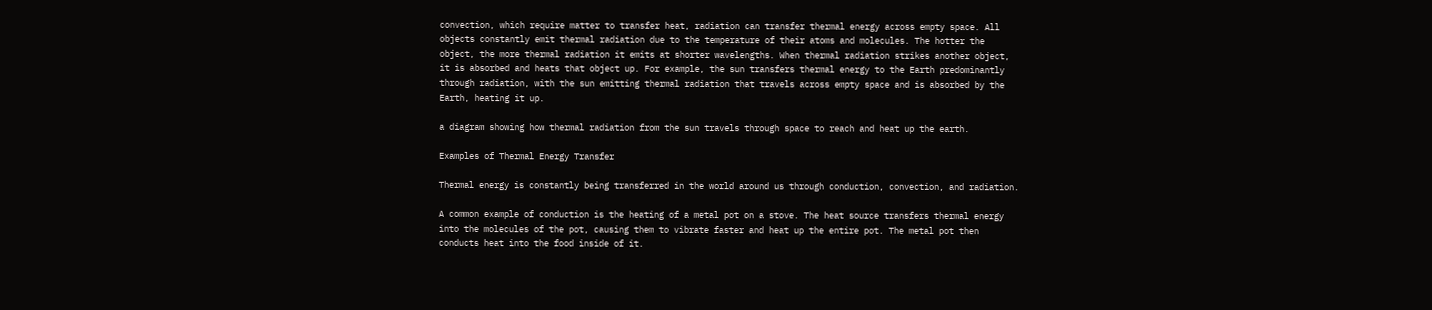convection, which require matter to transfer heat, radiation can transfer thermal energy across empty space. All objects constantly emit thermal radiation due to the temperature of their atoms and molecules. The hotter the object, the more thermal radiation it emits at shorter wavelengths. When thermal radiation strikes another object, it is absorbed and heats that object up. For example, the sun transfers thermal energy to the Earth predominantly through radiation, with the sun emitting thermal radiation that travels across empty space and is absorbed by the Earth, heating it up.

a diagram showing how thermal radiation from the sun travels through space to reach and heat up the earth.

Examples of Thermal Energy Transfer

Thermal energy is constantly being transferred in the world around us through conduction, convection, and radiation.

A common example of conduction is the heating of a metal pot on a stove. The heat source transfers thermal energy into the molecules of the pot, causing them to vibrate faster and heat up the entire pot. The metal pot then conducts heat into the food inside of it.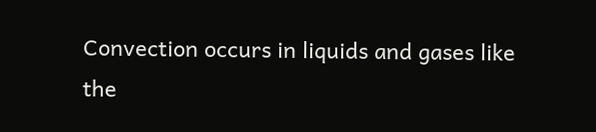Convection occurs in liquids and gases like the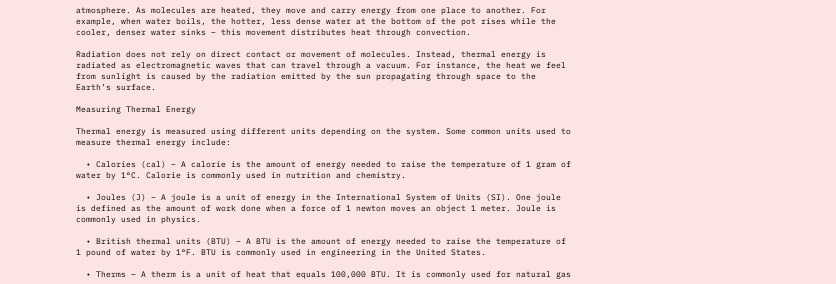atmosphere. As molecules are heated, they move and carry energy from one place to another. For example, when water boils, the hotter, less dense water at the bottom of the pot rises while the cooler, denser water sinks – this movement distributes heat through convection.

Radiation does not rely on direct contact or movement of molecules. Instead, thermal energy is radiated as electromagnetic waves that can travel through a vacuum. For instance, the heat we feel from sunlight is caused by the radiation emitted by the sun propagating through space to the Earth’s surface.

Measuring Thermal Energy

Thermal energy is measured using different units depending on the system. Some common units used to measure thermal energy include:

  • Calories (cal) – A calorie is the amount of energy needed to raise the temperature of 1 gram of water by 1°C. Calorie is commonly used in nutrition and chemistry.

  • Joules (J) – A joule is a unit of energy in the International System of Units (SI). One joule is defined as the amount of work done when a force of 1 newton moves an object 1 meter. Joule is commonly used in physics.

  • British thermal units (BTU) – A BTU is the amount of energy needed to raise the temperature of 1 pound of water by 1°F. BTU is commonly used in engineering in the United States.

  • Therms – A therm is a unit of heat that equals 100,000 BTU. It is commonly used for natural gas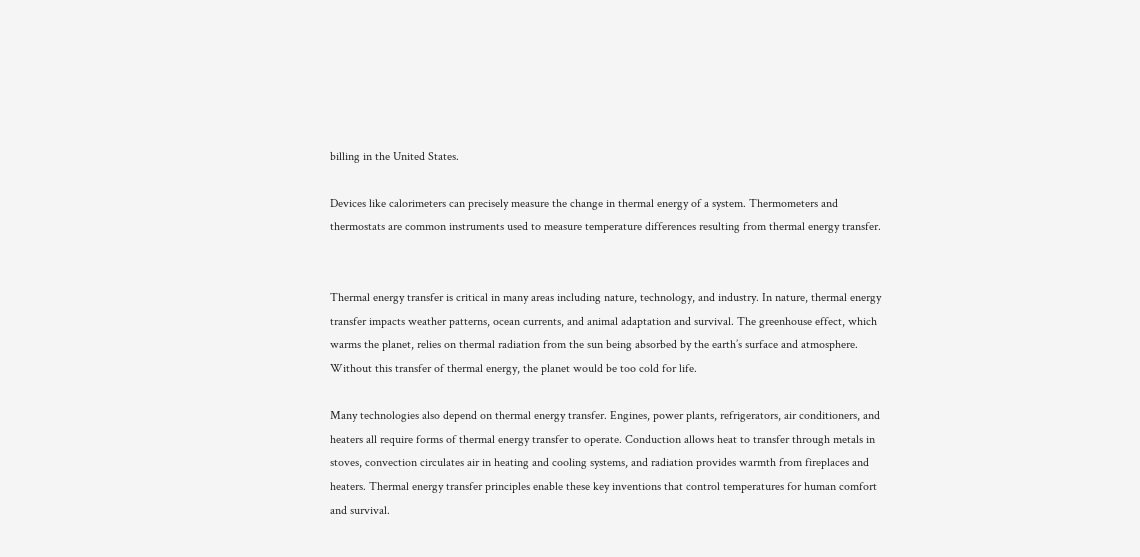billing in the United States.

Devices like calorimeters can precisely measure the change in thermal energy of a system. Thermometers and thermostats are common instruments used to measure temperature differences resulting from thermal energy transfer.


Thermal energy transfer is critical in many areas including nature, technology, and industry. In nature, thermal energy transfer impacts weather patterns, ocean currents, and animal adaptation and survival. The greenhouse effect, which warms the planet, relies on thermal radiation from the sun being absorbed by the earth’s surface and atmosphere. Without this transfer of thermal energy, the planet would be too cold for life.

Many technologies also depend on thermal energy transfer. Engines, power plants, refrigerators, air conditioners, and heaters all require forms of thermal energy transfer to operate. Conduction allows heat to transfer through metals in stoves, convection circulates air in heating and cooling systems, and radiation provides warmth from fireplaces and heaters. Thermal energy transfer principles enable these key inventions that control temperatures for human comfort and survival.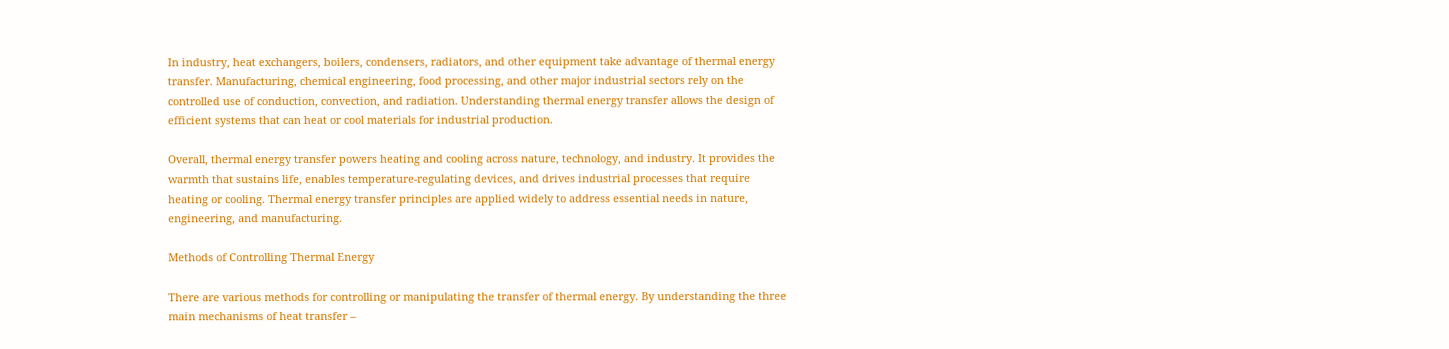In industry, heat exchangers, boilers, condensers, radiators, and other equipment take advantage of thermal energy transfer. Manufacturing, chemical engineering, food processing, and other major industrial sectors rely on the controlled use of conduction, convection, and radiation. Understanding thermal energy transfer allows the design of efficient systems that can heat or cool materials for industrial production.

Overall, thermal energy transfer powers heating and cooling across nature, technology, and industry. It provides the warmth that sustains life, enables temperature-regulating devices, and drives industrial processes that require heating or cooling. Thermal energy transfer principles are applied widely to address essential needs in nature, engineering, and manufacturing.

Methods of Controlling Thermal Energy

There are various methods for controlling or manipulating the transfer of thermal energy. By understanding the three main mechanisms of heat transfer –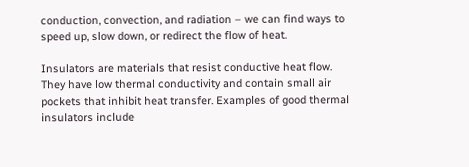conduction, convection, and radiation – we can find ways to speed up, slow down, or redirect the flow of heat.

Insulators are materials that resist conductive heat flow. They have low thermal conductivity and contain small air pockets that inhibit heat transfer. Examples of good thermal insulators include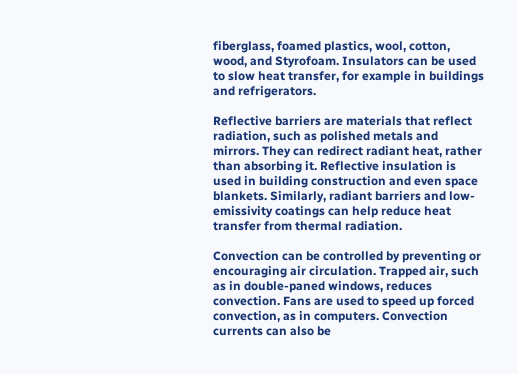fiberglass, foamed plastics, wool, cotton, wood, and Styrofoam. Insulators can be used to slow heat transfer, for example in buildings and refrigerators.

Reflective barriers are materials that reflect radiation, such as polished metals and mirrors. They can redirect radiant heat, rather than absorbing it. Reflective insulation is used in building construction and even space blankets. Similarly, radiant barriers and low-emissivity coatings can help reduce heat transfer from thermal radiation.

Convection can be controlled by preventing or encouraging air circulation. Trapped air, such as in double-paned windows, reduces convection. Fans are used to speed up forced convection, as in computers. Convection currents can also be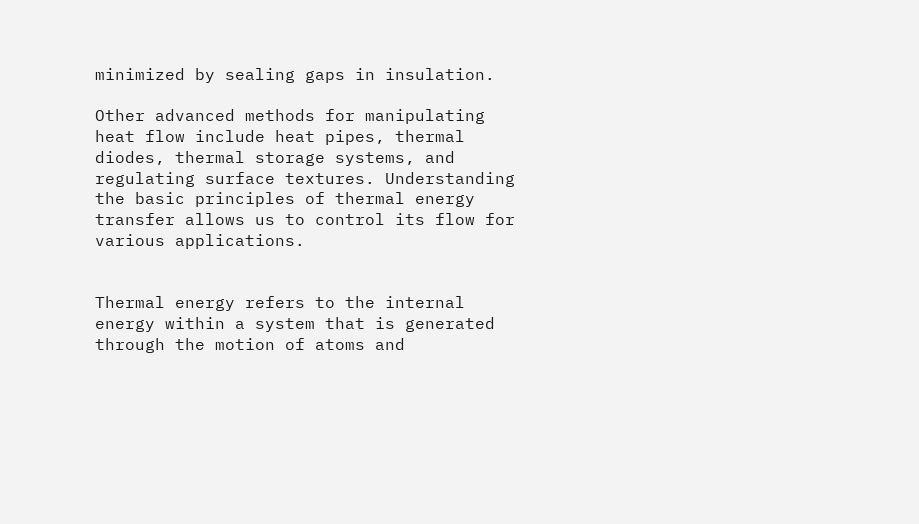minimized by sealing gaps in insulation.

Other advanced methods for manipulating heat flow include heat pipes, thermal diodes, thermal storage systems, and regulating surface textures. Understanding the basic principles of thermal energy transfer allows us to control its flow for various applications.


Thermal energy refers to the internal energy within a system that is generated through the motion of atoms and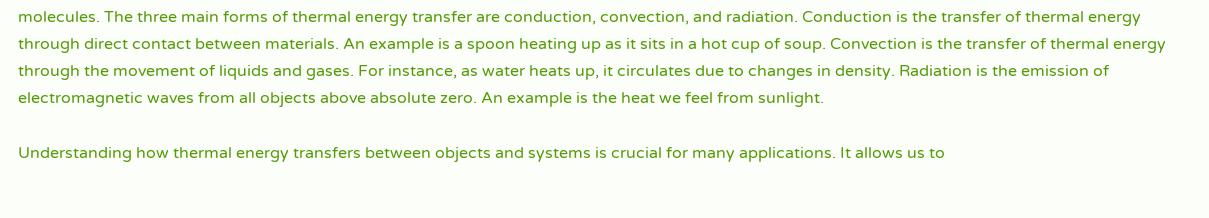molecules. The three main forms of thermal energy transfer are conduction, convection, and radiation. Conduction is the transfer of thermal energy through direct contact between materials. An example is a spoon heating up as it sits in a hot cup of soup. Convection is the transfer of thermal energy through the movement of liquids and gases. For instance, as water heats up, it circulates due to changes in density. Radiation is the emission of electromagnetic waves from all objects above absolute zero. An example is the heat we feel from sunlight.

Understanding how thermal energy transfers between objects and systems is crucial for many applications. It allows us to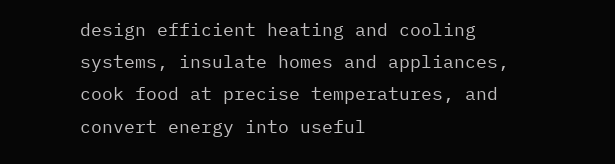design efficient heating and cooling systems, insulate homes and appliances, cook food at precise temperatures, and convert energy into useful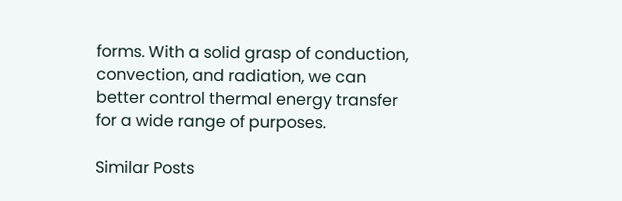forms. With a solid grasp of conduction, convection, and radiation, we can better control thermal energy transfer for a wide range of purposes.

Similar Posts